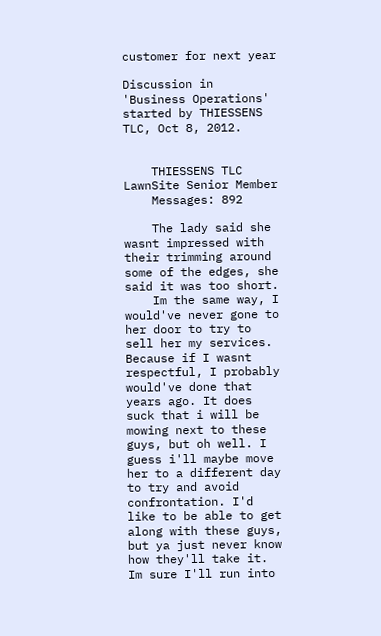customer for next year

Discussion in 'Business Operations' started by THIESSENS TLC, Oct 8, 2012.


    THIESSENS TLC LawnSite Senior Member
    Messages: 892

    The lady said she wasnt impressed with their trimming around some of the edges, she said it was too short.
    Im the same way, I would've never gone to her door to try to sell her my services. Because if I wasnt respectful, I probably would've done that years ago. It does suck that i will be mowing next to these guys, but oh well. I guess i'll maybe move her to a different day to try and avoid confrontation. I'd like to be able to get along with these guys, but ya just never know how they'll take it. Im sure I'll run into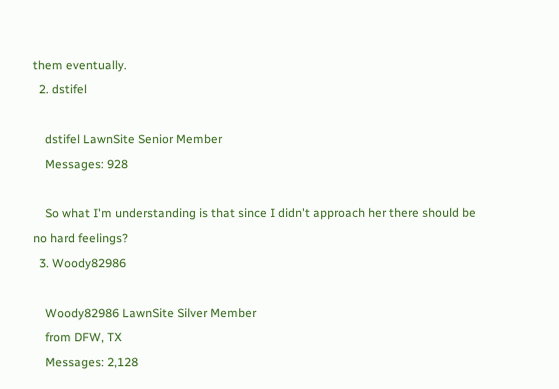them eventually.
  2. dstifel

    dstifel LawnSite Senior Member
    Messages: 928

    So what I'm understanding is that since I didn't approach her there should be no hard feelings?
  3. Woody82986

    Woody82986 LawnSite Silver Member
    from DFW, TX
    Messages: 2,128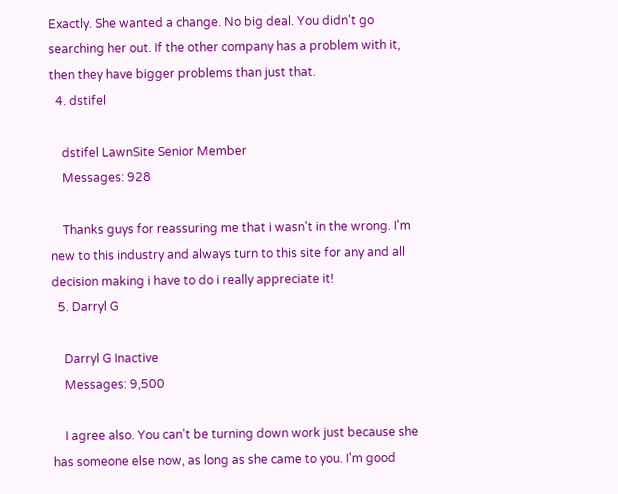Exactly. She wanted a change. No big deal. You didn't go searching her out. If the other company has a problem with it, then they have bigger problems than just that.
  4. dstifel

    dstifel LawnSite Senior Member
    Messages: 928

    Thanks guys for reassuring me that i wasn't in the wrong. I'm new to this industry and always turn to this site for any and all decision making i have to do i really appreciate it!
  5. Darryl G

    Darryl G Inactive
    Messages: 9,500

    I agree also. You can't be turning down work just because she has someone else now, as long as she came to you. I'm good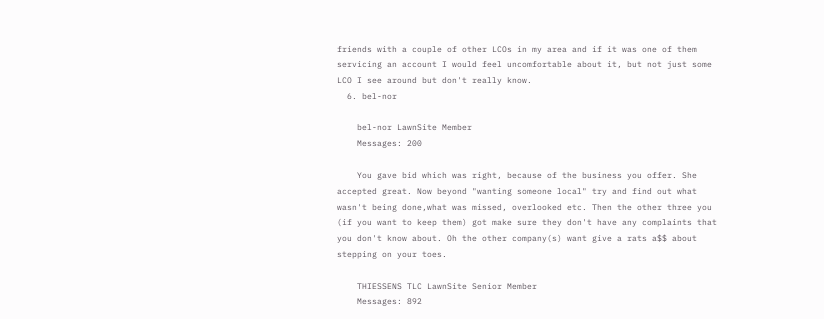friends with a couple of other LCOs in my area and if it was one of them servicing an account I would feel uncomfortable about it, but not just some LCO I see around but don't really know.
  6. bel-nor

    bel-nor LawnSite Member
    Messages: 200

    You gave bid which was right, because of the business you offer. She accepted great. Now beyond "wanting someone local" try and find out what wasn't being done,what was missed, overlooked etc. Then the other three you (if you want to keep them) got make sure they don't have any complaints that you don't know about. Oh the other company(s) want give a rats a$$ about stepping on your toes.

    THIESSENS TLC LawnSite Senior Member
    Messages: 892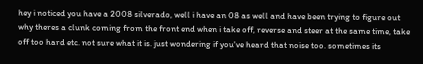hey i noticed you have a 2008 silverado, well i have an 08 as well and have been trying to figure out why theres a clunk coming from the front end when i take off, reverse and steer at the same time, take off too hard etc. not sure what it is. just wondering if you've heard that noise too. sometimes its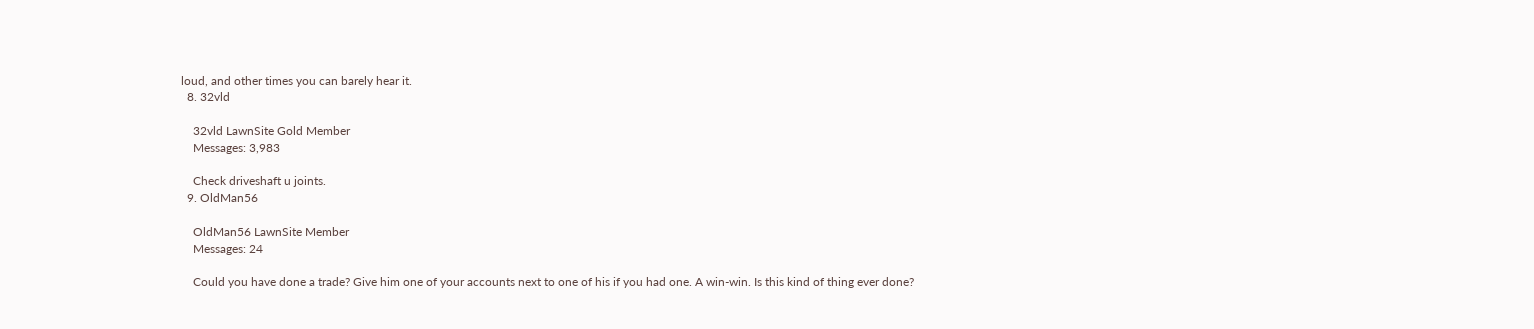loud, and other times you can barely hear it.
  8. 32vld

    32vld LawnSite Gold Member
    Messages: 3,983

    Check driveshaft u joints.
  9. OldMan56

    OldMan56 LawnSite Member
    Messages: 24

    Could you have done a trade? Give him one of your accounts next to one of his if you had one. A win-win. Is this kind of thing ever done?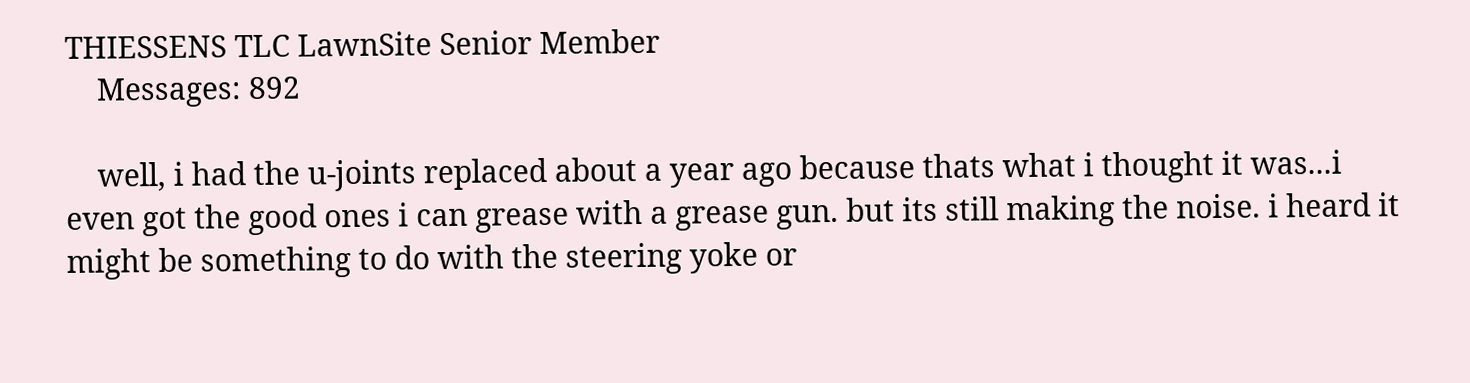THIESSENS TLC LawnSite Senior Member
    Messages: 892

    well, i had the u-joints replaced about a year ago because thats what i thought it was...i even got the good ones i can grease with a grease gun. but its still making the noise. i heard it might be something to do with the steering yoke or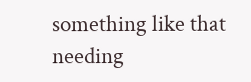something like that needing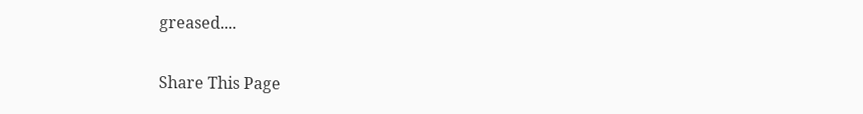greased....

Share This Page